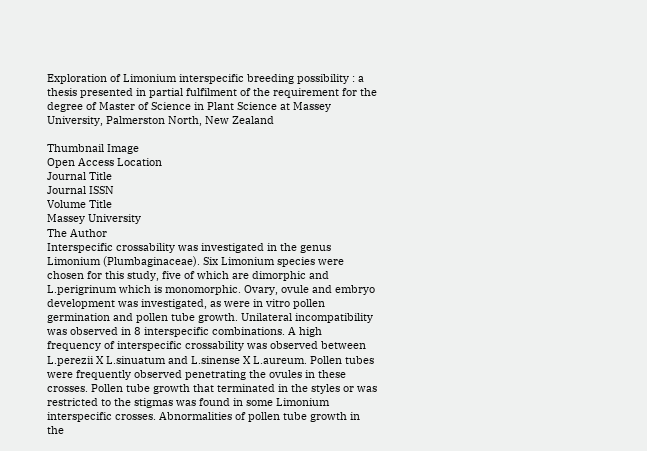Exploration of Limonium interspecific breeding possibility : a thesis presented in partial fulfilment of the requirement for the degree of Master of Science in Plant Science at Massey University, Palmerston North, New Zealand

Thumbnail Image
Open Access Location
Journal Title
Journal ISSN
Volume Title
Massey University
The Author
Interspecific crossability was investigated in the genus Limonium (Plumbaginaceae). Six Limonium species were chosen for this study, five of which are dimorphic and L.perigrinum which is monomorphic. Ovary, ovule and embryo development was investigated, as were in vitro pollen germination and pollen tube growth. Unilateral incompatibility was observed in 8 interspecific combinations. A high frequency of interspecific crossability was observed between L.perezii X L.sinuatum and L.sinense X L.aureum. Pollen tubes were frequently observed penetrating the ovules in these crosses. Pollen tube growth that terminated in the styles or was restricted to the stigmas was found in some Limonium interspecific crosses. Abnormalities of pollen tube growth in the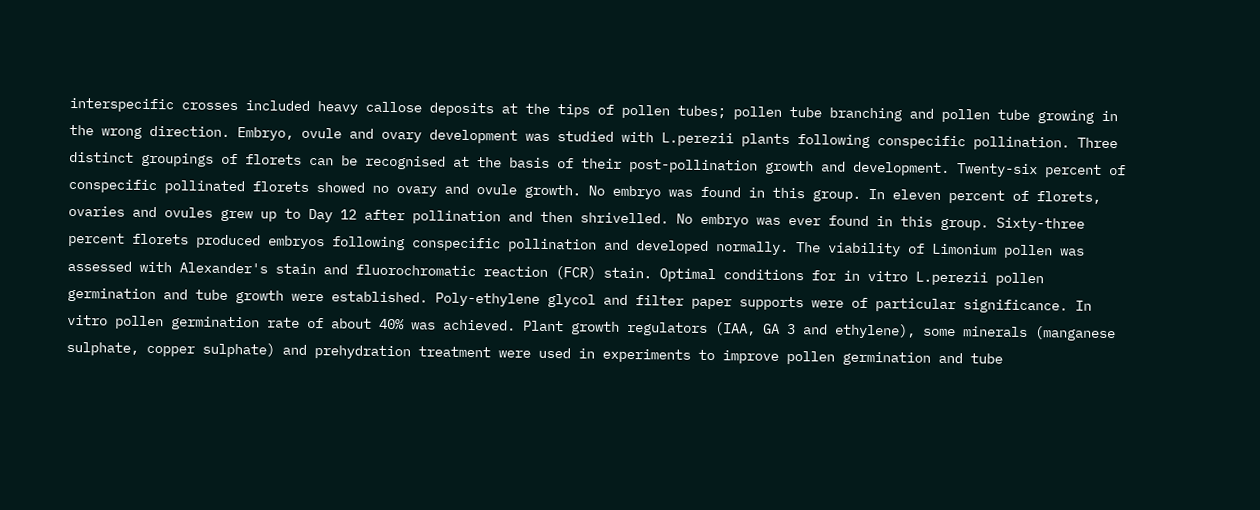interspecific crosses included heavy callose deposits at the tips of pollen tubes; pollen tube branching and pollen tube growing in the wrong direction. Embryo, ovule and ovary development was studied with L.perezii plants following conspecific pollination. Three distinct groupings of florets can be recognised at the basis of their post-pollination growth and development. Twenty-six percent of conspecific pollinated florets showed no ovary and ovule growth. No embryo was found in this group. In eleven percent of florets, ovaries and ovules grew up to Day 12 after pollination and then shrivelled. No embryo was ever found in this group. Sixty-three percent florets produced embryos following conspecific pollination and developed normally. The viability of Limonium pollen was assessed with Alexander's stain and fluorochromatic reaction (FCR) stain. Optimal conditions for in vitro L.perezii pollen germination and tube growth were established. Poly-ethylene glycol and filter paper supports were of particular significance. In vitro pollen germination rate of about 40% was achieved. Plant growth regulators (IAA, GA 3 and ethylene), some minerals (manganese sulphate, copper sulphate) and prehydration treatment were used in experiments to improve pollen germination and tube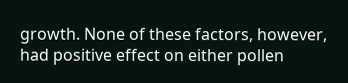growth. None of these factors, however, had positive effect on either pollen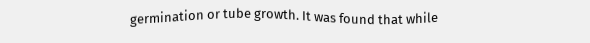germination or tube growth. It was found that while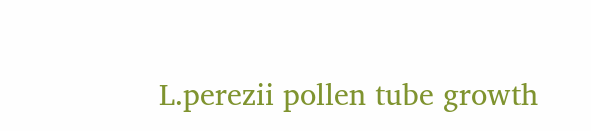L.perezii pollen tube growth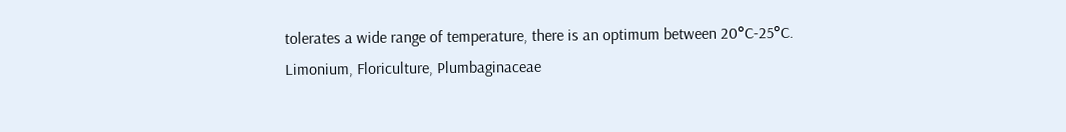tolerates a wide range of temperature, there is an optimum between 20°C-25°C.
Limonium, Floriculture, Plumbaginaceae